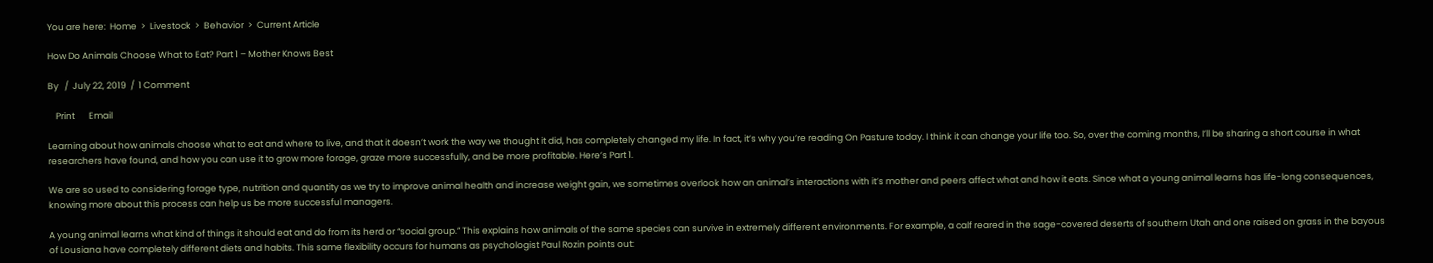You are here:  Home  >  Livestock  >  Behavior  >  Current Article

How Do Animals Choose What to Eat? Part 1 – Mother Knows Best

By   /  July 22, 2019  /  1 Comment

    Print       Email

Learning about how animals choose what to eat and where to live, and that it doesn’t work the way we thought it did, has completely changed my life. In fact, it’s why you’re reading On Pasture today. I think it can change your life too. So, over the coming months, I’ll be sharing a short course in what researchers have found, and how you can use it to grow more forage, graze more successfully, and be more profitable. Here’s Part 1.

We are so used to considering forage type, nutrition and quantity as we try to improve animal health and increase weight gain, we sometimes overlook how an animal’s interactions with it’s mother and peers affect what and how it eats. Since what a young animal learns has life-long consequences, knowing more about this process can help us be more successful managers.

A young animal learns what kind of things it should eat and do from its herd or “social group.” This explains how animals of the same species can survive in extremely different environments. For example, a calf reared in the sage-covered deserts of southern Utah and one raised on grass in the bayous of Lousiana have completely different diets and habits. This same flexibility occurs for humans as psychologist Paul Rozin points out: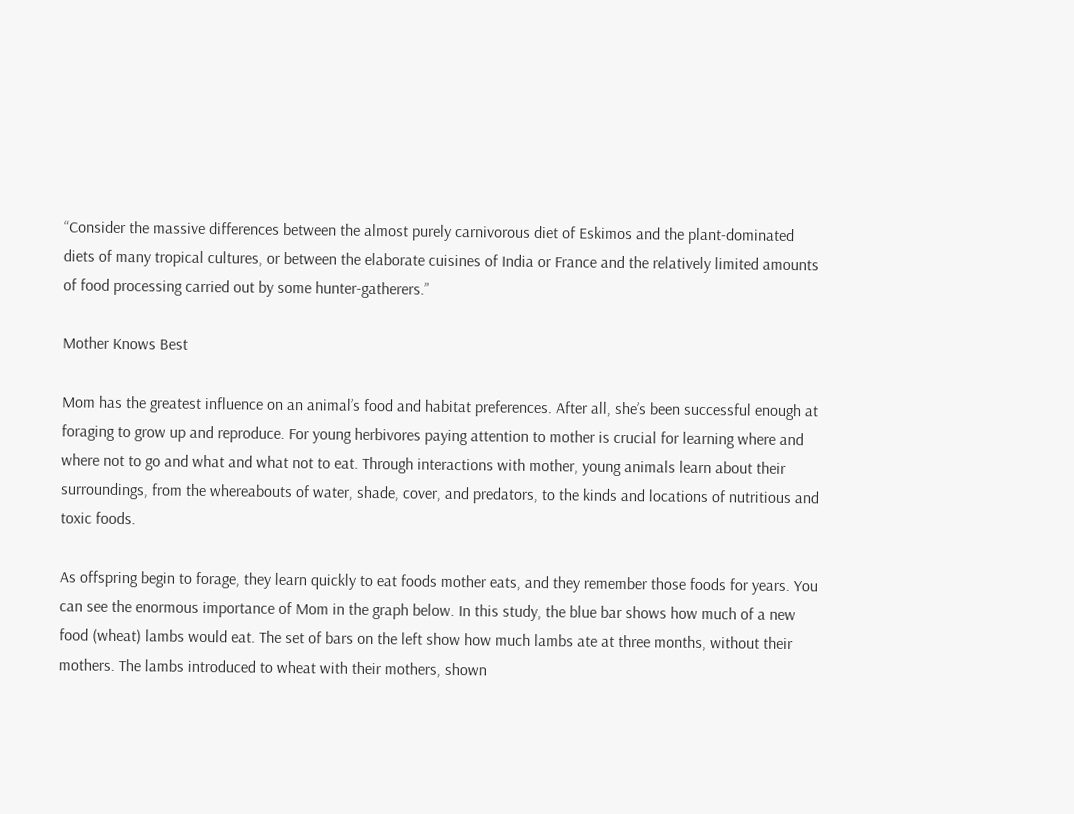“Consider the massive differences between the almost purely carnivorous diet of Eskimos and the plant-dominated diets of many tropical cultures, or between the elaborate cuisines of India or France and the relatively limited amounts of food processing carried out by some hunter-gatherers.”

Mother Knows Best

Mom has the greatest influence on an animal’s food and habitat preferences. After all, she’s been successful enough at foraging to grow up and reproduce. For young herbivores paying attention to mother is crucial for learning where and where not to go and what and what not to eat. Through interactions with mother, young animals learn about their surroundings, from the whereabouts of water, shade, cover, and predators, to the kinds and locations of nutritious and toxic foods.

As offspring begin to forage, they learn quickly to eat foods mother eats, and they remember those foods for years. You can see the enormous importance of Mom in the graph below. In this study, the blue bar shows how much of a new food (wheat) lambs would eat. The set of bars on the left show how much lambs ate at three months, without their mothers. The lambs introduced to wheat with their mothers, shown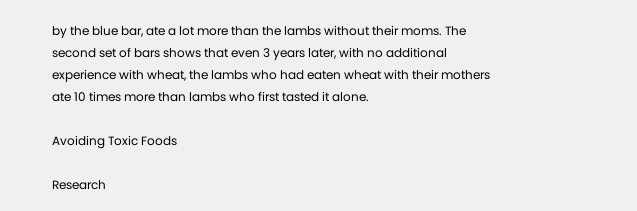by the blue bar, ate a lot more than the lambs without their moms. The second set of bars shows that even 3 years later, with no additional experience with wheat, the lambs who had eaten wheat with their mothers ate 10 times more than lambs who first tasted it alone.

Avoiding Toxic Foods

Research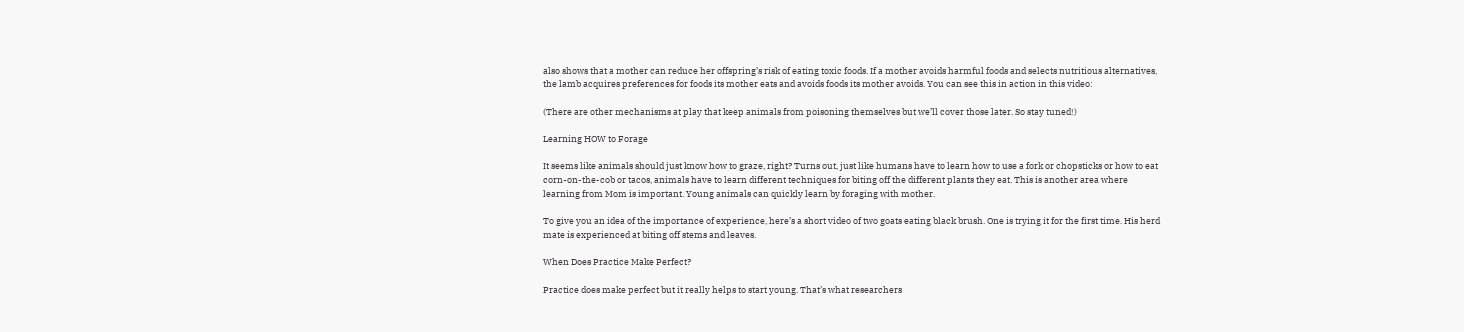also shows that a mother can reduce her offspring’s risk of eating toxic foods. If a mother avoids harmful foods and selects nutritious alternatives, the lamb acquires preferences for foods its mother eats and avoids foods its mother avoids. You can see this in action in this video:

(There are other mechanisms at play that keep animals from poisoning themselves but we’ll cover those later. So stay tuned!)

Learning HOW to Forage

It seems like animals should just know how to graze, right? Turns out, just like humans have to learn how to use a fork or chopsticks or how to eat corn-on-the-cob or tacos, animals have to learn different techniques for biting off the different plants they eat. This is another area where learning from Mom is important. Young animals can quickly learn by foraging with mother.

To give you an idea of the importance of experience, here’s a short video of two goats eating black brush. One is trying it for the first time. His herd mate is experienced at biting off stems and leaves.

When Does Practice Make Perfect?

Practice does make perfect but it really helps to start young. That’s what researchers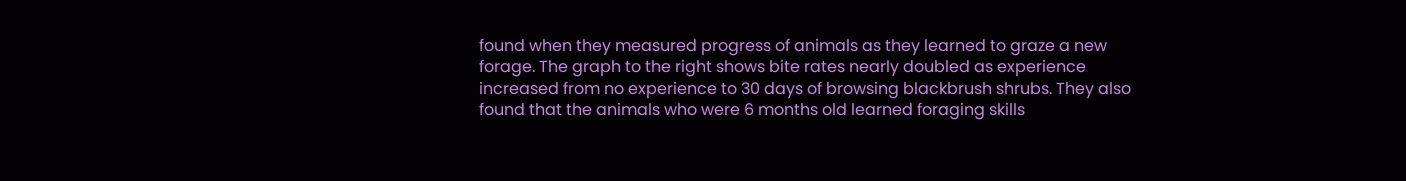found when they measured progress of animals as they learned to graze a new forage. The graph to the right shows bite rates nearly doubled as experience increased from no experience to 30 days of browsing blackbrush shrubs. They also found that the animals who were 6 months old learned foraging skills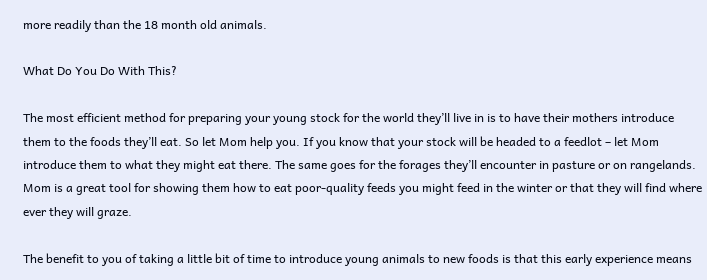more readily than the 18 month old animals.

What Do You Do With This?

The most efficient method for preparing your young stock for the world they’ll live in is to have their mothers introduce them to the foods they’ll eat. So let Mom help you. If you know that your stock will be headed to a feedlot – let Mom introduce them to what they might eat there. The same goes for the forages they’ll encounter in pasture or on rangelands. Mom is a great tool for showing them how to eat poor-quality feeds you might feed in the winter or that they will find where ever they will graze.

The benefit to you of taking a little bit of time to introduce young animals to new foods is that this early experience means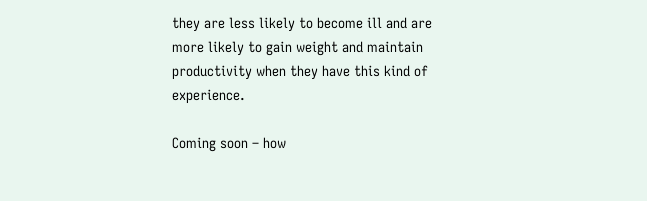they are less likely to become ill and are more likely to gain weight and maintain productivity when they have this kind of experience.

Coming soon – how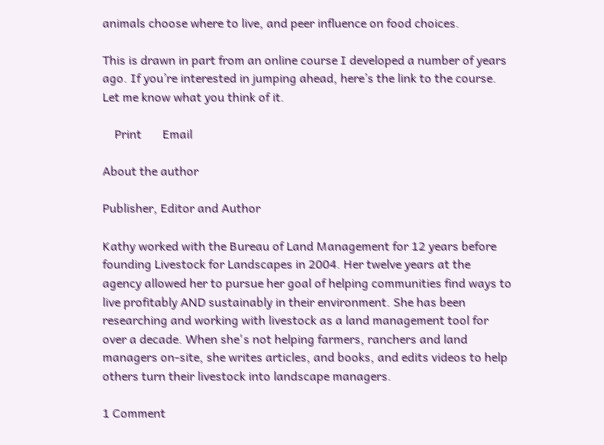animals choose where to live, and peer influence on food choices.

This is drawn in part from an online course I developed a number of years ago. If you’re interested in jumping ahead, here’s the link to the course. Let me know what you think of it.

    Print       Email

About the author

Publisher, Editor and Author

Kathy worked with the Bureau of Land Management for 12 years before founding Livestock for Landscapes in 2004. Her twelve years at the agency allowed her to pursue her goal of helping communities find ways to live profitably AND sustainably in their environment. She has been researching and working with livestock as a land management tool for over a decade. When she's not helping farmers, ranchers and land managers on-site, she writes articles, and books, and edits videos to help others turn their livestock into landscape managers.

1 Comment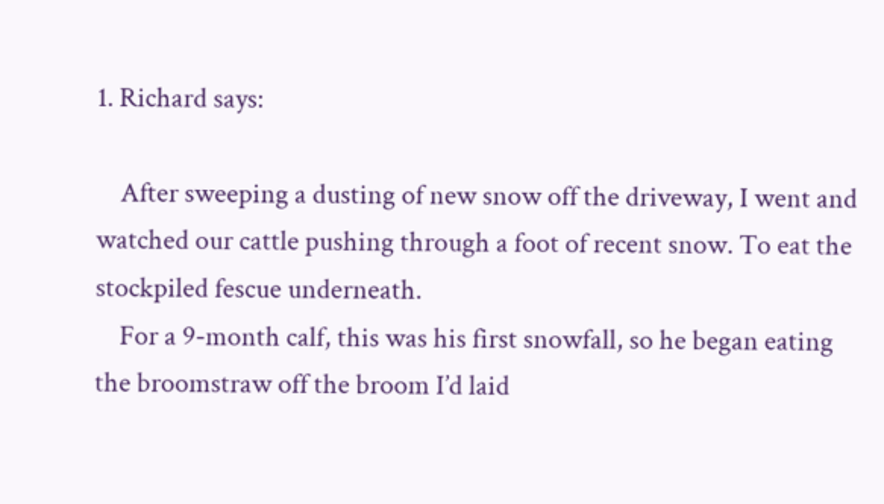1. Richard says:

    After sweeping a dusting of new snow off the driveway, I went and watched our cattle pushing through a foot of recent snow. To eat the stockpiled fescue underneath.
    For a 9-month calf, this was his first snowfall, so he began eating the broomstraw off the broom I’d laid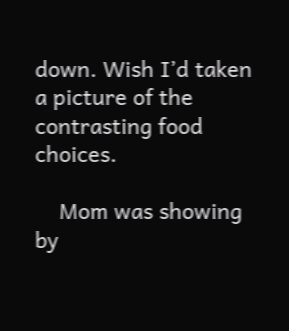down. Wish I’d taken a picture of the contrasting food choices.

    Mom was showing by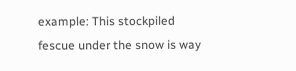example: This stockpiled fescue under the snow is way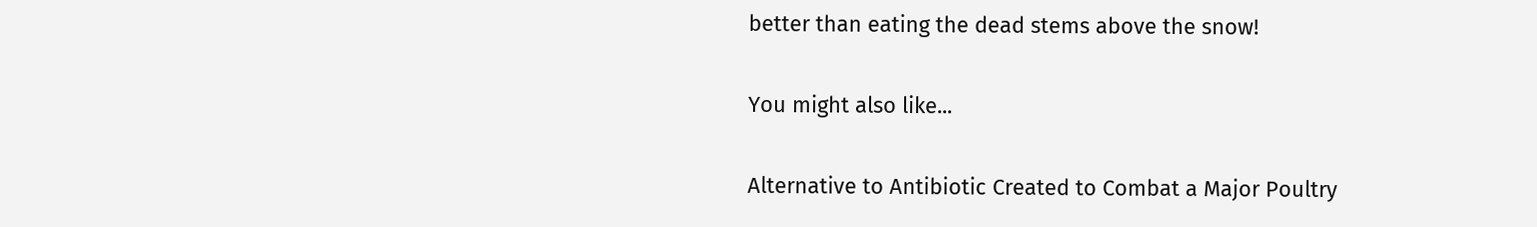better than eating the dead stems above the snow!

You might also like...

Alternative to Antibiotic Created to Combat a Major Poultry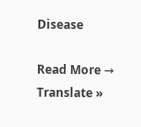Disease

Read More →
Translate »